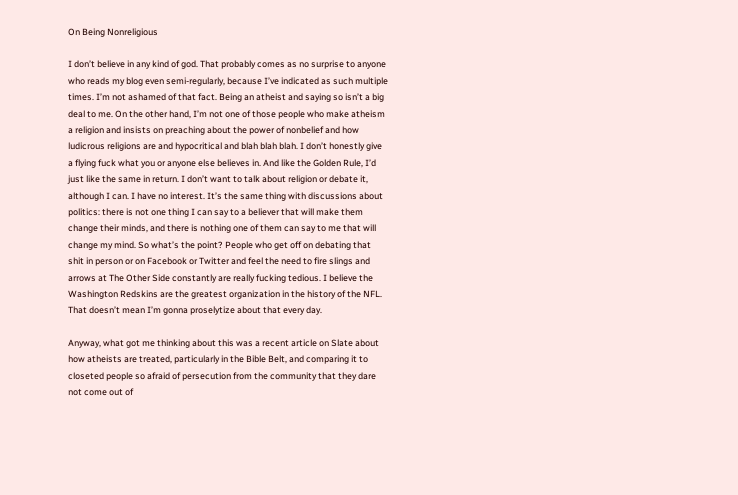On Being Nonreligious

I don’t believe in any kind of god. That probably comes as no surprise to anyone who reads my blog even semi-regularly, because I’ve indicated as such multiple times. I’m not ashamed of that fact. Being an atheist and saying so isn’t a big deal to me. On the other hand, I’m not one of those people who make atheism a religion and insists on preaching about the power of nonbelief and how ludicrous religions are and hypocritical and blah blah blah. I don’t honestly give a flying fuck what you or anyone else believes in. And like the Golden Rule, I’d just like the same in return. I don’t want to talk about religion or debate it, although I can. I have no interest. It’s the same thing with discussions about politics: there is not one thing I can say to a believer that will make them change their minds, and there is nothing one of them can say to me that will change my mind. So what’s the point? People who get off on debating that shit in person or on Facebook or Twitter and feel the need to fire slings and arrows at The Other Side constantly are really fucking tedious. I believe the Washington Redskins are the greatest organization in the history of the NFL. That doesn’t mean I’m gonna proselytize about that every day.

Anyway, what got me thinking about this was a recent article on Slate about how atheists are treated, particularly in the Bible Belt, and comparing it to closeted people so afraid of persecution from the community that they dare not come out of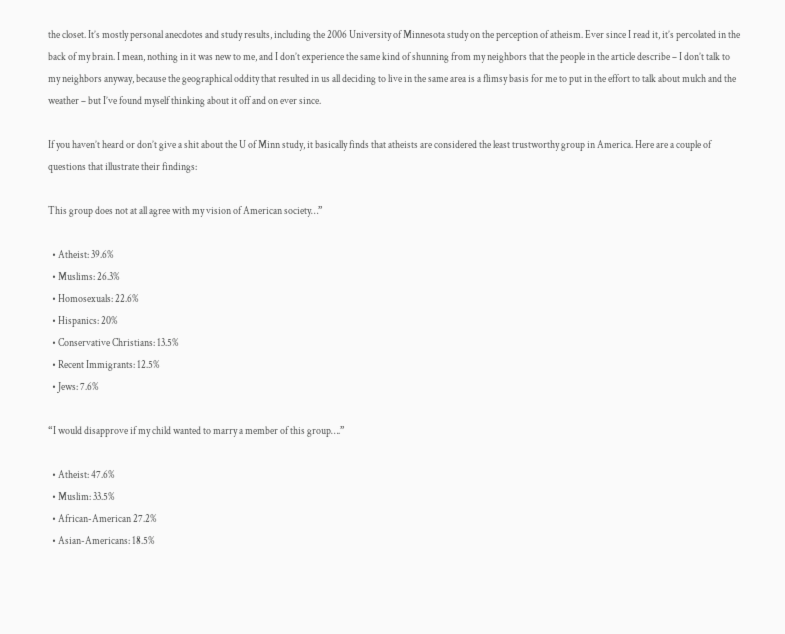the closet. It’s mostly personal anecdotes and study results, including the 2006 University of Minnesota study on the perception of atheism. Ever since I read it, it’s percolated in the back of my brain. I mean, nothing in it was new to me, and I don’t experience the same kind of shunning from my neighbors that the people in the article describe – I don’t talk to my neighbors anyway, because the geographical oddity that resulted in us all deciding to live in the same area is a flimsy basis for me to put in the effort to talk about mulch and the weather – but I’ve found myself thinking about it off and on ever since.

If you haven’t heard or don’t give a shit about the U of Minn study, it basically finds that atheists are considered the least trustworthy group in America. Here are a couple of questions that illustrate their findings:

This group does not at all agree with my vision of American society…”

  • Atheist: 39.6%
  • Muslims: 26.3%
  • Homosexuals: 22.6%
  • Hispanics: 20%
  • Conservative Christians: 13.5%
  • Recent Immigrants: 12.5%
  • Jews: 7.6%

“I would disapprove if my child wanted to marry a member of this group….”

  • Atheist: 47.6%
  • Muslim: 33.5%
  • African-American 27.2%
  • Asian-Americans: 18.5%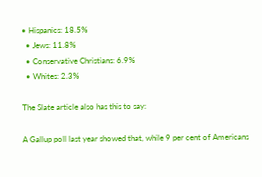• Hispanics: 18.5%
  • Jews: 11.8%
  • Conservative Christians: 6.9%
  • Whites: 2.3%

The Slate article also has this to say:

A Gallup poll last year showed that, while 9 per cent of Americans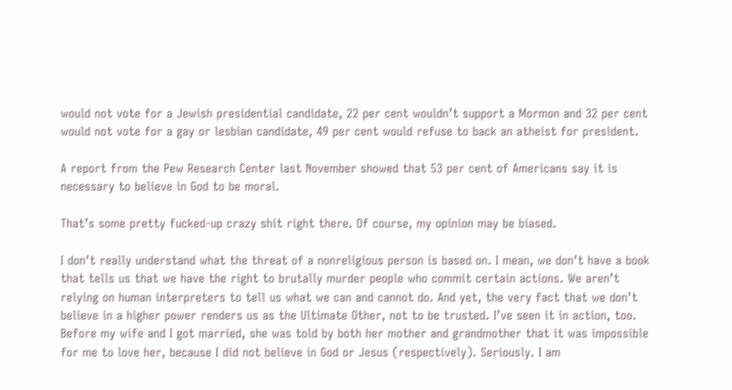would not vote for a Jewish presidential candidate, 22 per cent wouldn’t support a Mormon and 32 per cent would not vote for a gay or lesbian candidate, 49 per cent would refuse to back an atheist for president.

A report from the Pew Research Center last November showed that 53 per cent of Americans say it is necessary to believe in God to be moral.

That’s some pretty fucked-up crazy shit right there. Of course, my opinion may be biased.

I don’t really understand what the threat of a nonreligious person is based on. I mean, we don’t have a book that tells us that we have the right to brutally murder people who commit certain actions. We aren’t relying on human interpreters to tell us what we can and cannot do. And yet, the very fact that we don’t believe in a higher power renders us as the Ultimate Other, not to be trusted. I’ve seen it in action, too. Before my wife and I got married, she was told by both her mother and grandmother that it was impossible for me to love her, because I did not believe in God or Jesus (respectively). Seriously. I am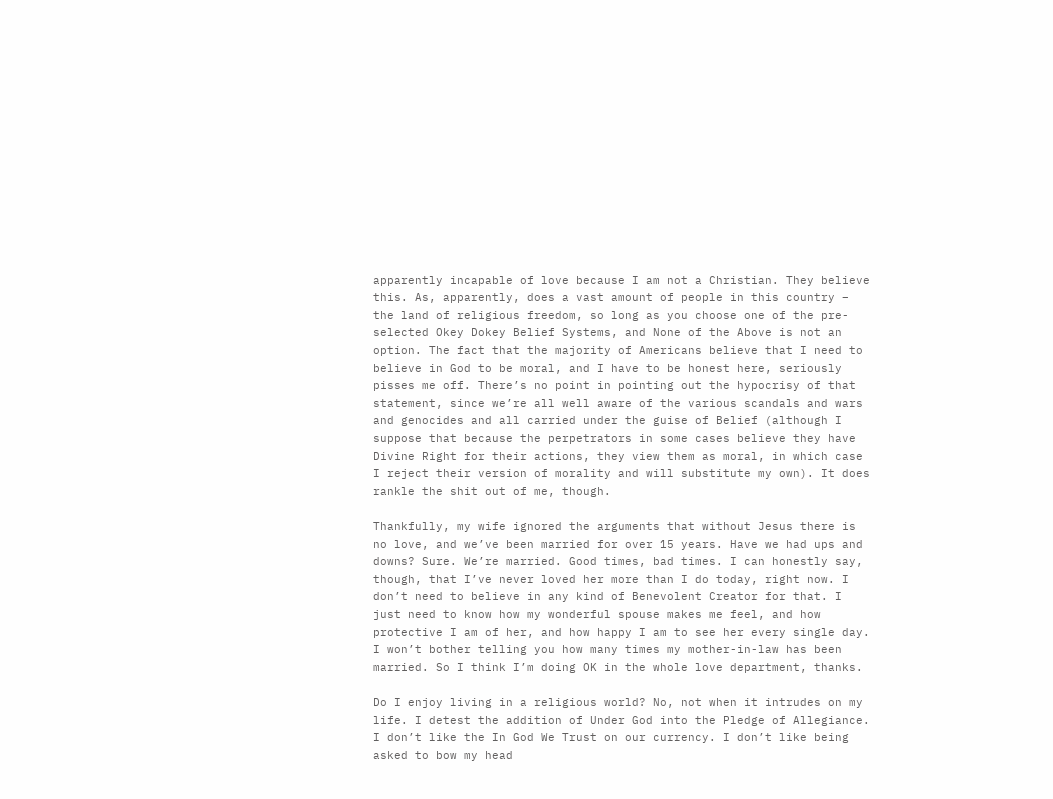apparently incapable of love because I am not a Christian. They believe this. As, apparently, does a vast amount of people in this country – the land of religious freedom, so long as you choose one of the pre-selected Okey Dokey Belief Systems, and None of the Above is not an option. The fact that the majority of Americans believe that I need to believe in God to be moral, and I have to be honest here, seriously pisses me off. There’s no point in pointing out the hypocrisy of that statement, since we’re all well aware of the various scandals and wars and genocides and all carried under the guise of Belief (although I suppose that because the perpetrators in some cases believe they have Divine Right for their actions, they view them as moral, in which case I reject their version of morality and will substitute my own). It does rankle the shit out of me, though.

Thankfully, my wife ignored the arguments that without Jesus there is no love, and we’ve been married for over 15 years. Have we had ups and downs? Sure. We’re married. Good times, bad times. I can honestly say, though, that I’ve never loved her more than I do today, right now. I don’t need to believe in any kind of Benevolent Creator for that. I just need to know how my wonderful spouse makes me feel, and how protective I am of her, and how happy I am to see her every single day. I won’t bother telling you how many times my mother-in-law has been married. So I think I’m doing OK in the whole love department, thanks.

Do I enjoy living in a religious world? No, not when it intrudes on my life. I detest the addition of Under God into the Pledge of Allegiance. I don’t like the In God We Trust on our currency. I don’t like being asked to bow my head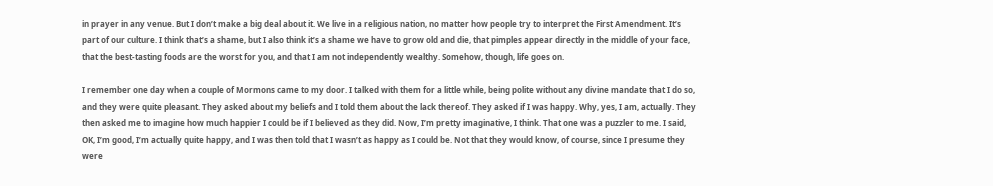in prayer in any venue. But I don’t make a big deal about it. We live in a religious nation, no matter how people try to interpret the First Amendment. It’s part of our culture. I think that’s a shame, but I also think it’s a shame we have to grow old and die, that pimples appear directly in the middle of your face, that the best-tasting foods are the worst for you, and that I am not independently wealthy. Somehow, though, life goes on.

I remember one day when a couple of Mormons came to my door. I talked with them for a little while, being polite without any divine mandate that I do so, and they were quite pleasant. They asked about my beliefs and I told them about the lack thereof. They asked if I was happy. Why, yes, I am, actually. They then asked me to imagine how much happier I could be if I believed as they did. Now, I’m pretty imaginative, I think. That one was a puzzler to me. I said, OK, I’m good, I’m actually quite happy, and I was then told that I wasn’t as happy as I could be. Not that they would know, of course, since I presume they were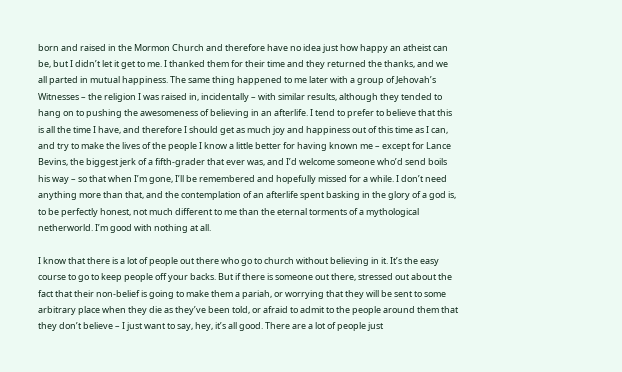born and raised in the Mormon Church and therefore have no idea just how happy an atheist can be, but I didn’t let it get to me. I thanked them for their time and they returned the thanks, and we all parted in mutual happiness. The same thing happened to me later with a group of Jehovah’s Witnesses – the religion I was raised in, incidentally – with similar results, although they tended to hang on to pushing the awesomeness of believing in an afterlife. I tend to prefer to believe that this is all the time I have, and therefore I should get as much joy and happiness out of this time as I can, and try to make the lives of the people I know a little better for having known me – except for Lance Bevins, the biggest jerk of a fifth-grader that ever was, and I’d welcome someone who’d send boils his way – so that when I’m gone, I’ll be remembered and hopefully missed for a while. I don’t need anything more than that, and the contemplation of an afterlife spent basking in the glory of a god is, to be perfectly honest, not much different to me than the eternal torments of a mythological netherworld. I’m good with nothing at all.

I know that there is a lot of people out there who go to church without believing in it. It’s the easy course to go to keep people off your backs. But if there is someone out there, stressed out about the fact that their non-belief is going to make them a pariah, or worrying that they will be sent to some arbitrary place when they die as they’ve been told, or afraid to admit to the people around them that they don’t believe – I just want to say, hey, it’s all good. There are a lot of people just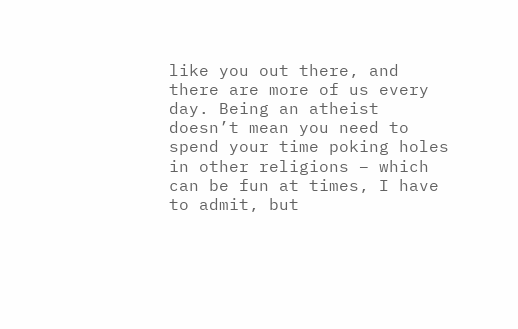like you out there, and there are more of us every day. Being an atheist doesn’t mean you need to spend your time poking holes in other religions – which can be fun at times, I have to admit, but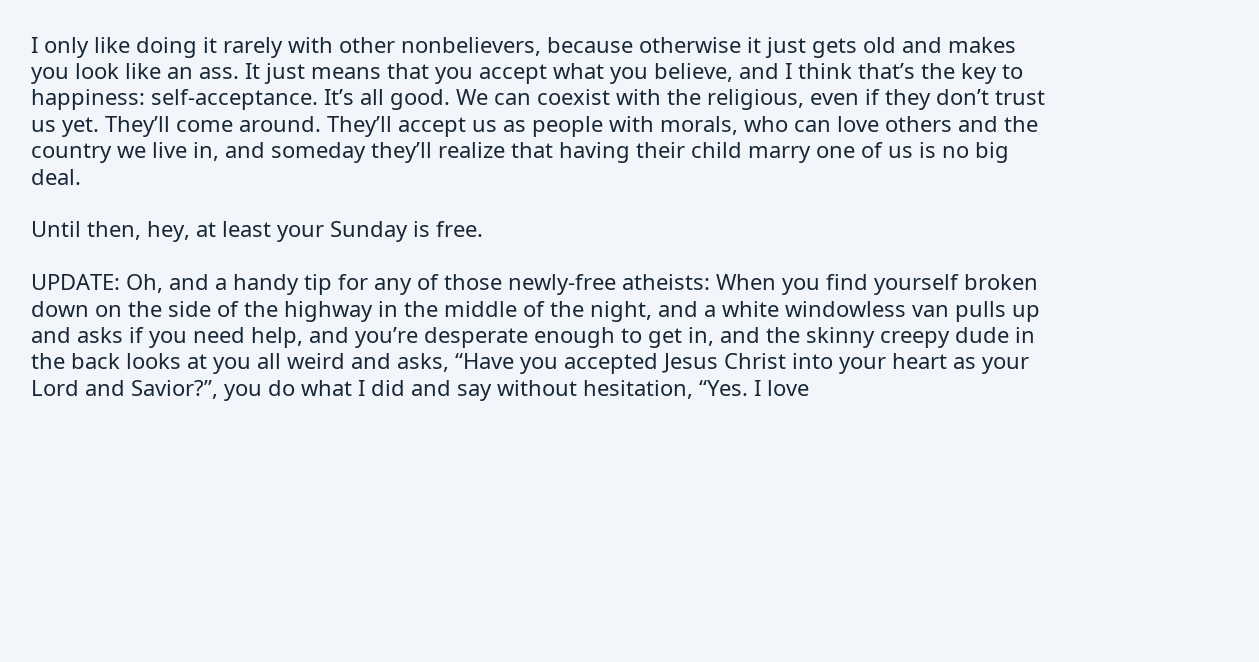I only like doing it rarely with other nonbelievers, because otherwise it just gets old and makes you look like an ass. It just means that you accept what you believe, and I think that’s the key to happiness: self-acceptance. It’s all good. We can coexist with the religious, even if they don’t trust us yet. They’ll come around. They’ll accept us as people with morals, who can love others and the country we live in, and someday they’ll realize that having their child marry one of us is no big deal.

Until then, hey, at least your Sunday is free.

UPDATE: Oh, and a handy tip for any of those newly-free atheists: When you find yourself broken down on the side of the highway in the middle of the night, and a white windowless van pulls up and asks if you need help, and you’re desperate enough to get in, and the skinny creepy dude in the back looks at you all weird and asks, “Have you accepted Jesus Christ into your heart as your Lord and Savior?”, you do what I did and say without hesitation, “Yes. I love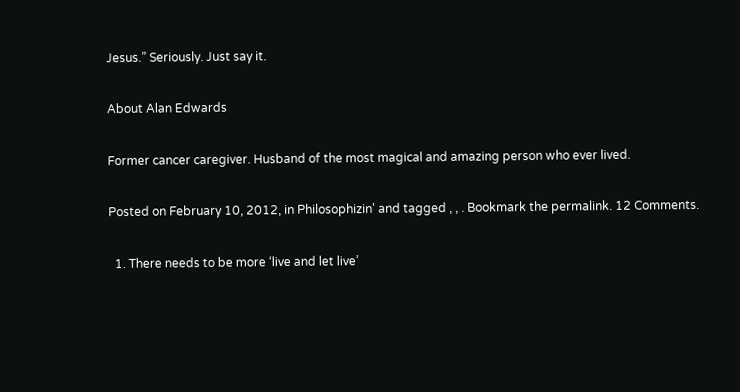Jesus.” Seriously. Just say it.

About Alan Edwards

Former cancer caregiver. Husband of the most magical and amazing person who ever lived.

Posted on February 10, 2012, in Philosophizin' and tagged , , . Bookmark the permalink. 12 Comments.

  1. There needs to be more ‘live and let live’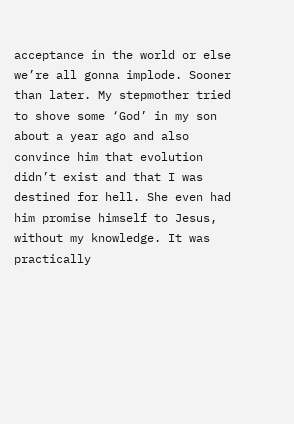acceptance in the world or else we’re all gonna implode. Sooner than later. My stepmother tried to shove some ‘God’ in my son about a year ago and also convince him that evolution didn’t exist and that I was destined for hell. She even had him promise himself to Jesus, without my knowledge. It was practically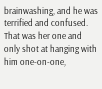brainwashing, and he was terrified and confused. That was her one and only shot at hanging with him one-on-one,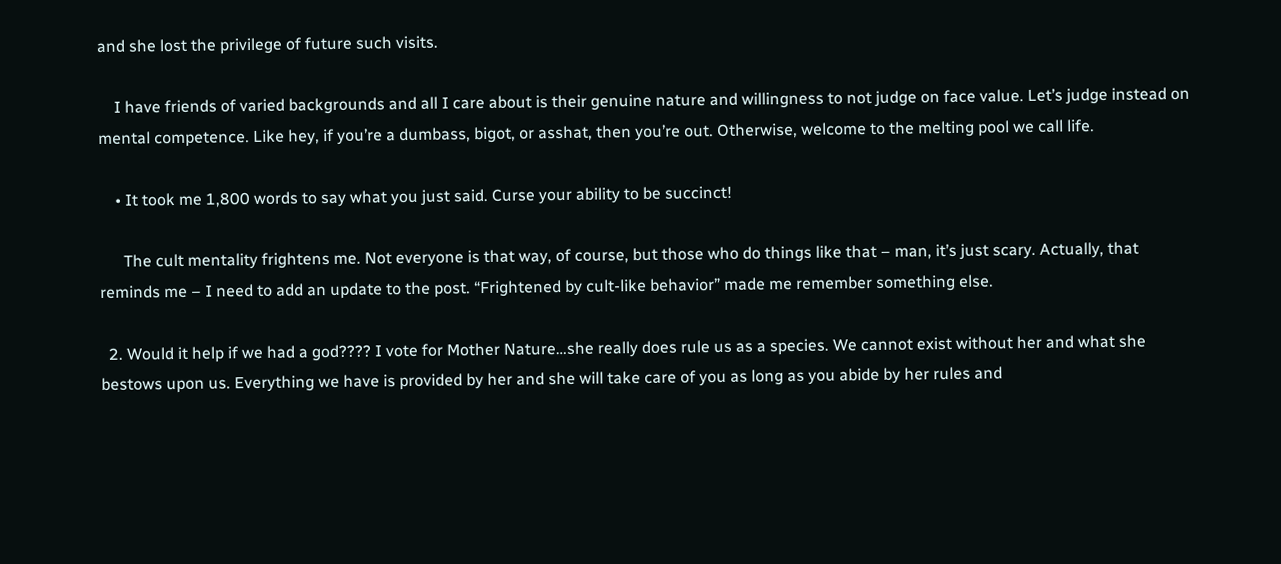and she lost the privilege of future such visits.

    I have friends of varied backgrounds and all I care about is their genuine nature and willingness to not judge on face value. Let’s judge instead on mental competence. Like hey, if you’re a dumbass, bigot, or asshat, then you’re out. Otherwise, welcome to the melting pool we call life.

    • It took me 1,800 words to say what you just said. Curse your ability to be succinct!

      The cult mentality frightens me. Not everyone is that way, of course, but those who do things like that – man, it’s just scary. Actually, that reminds me – I need to add an update to the post. “Frightened by cult-like behavior” made me remember something else.

  2. Would it help if we had a god???? I vote for Mother Nature…she really does rule us as a species. We cannot exist without her and what she bestows upon us. Everything we have is provided by her and she will take care of you as long as you abide by her rules and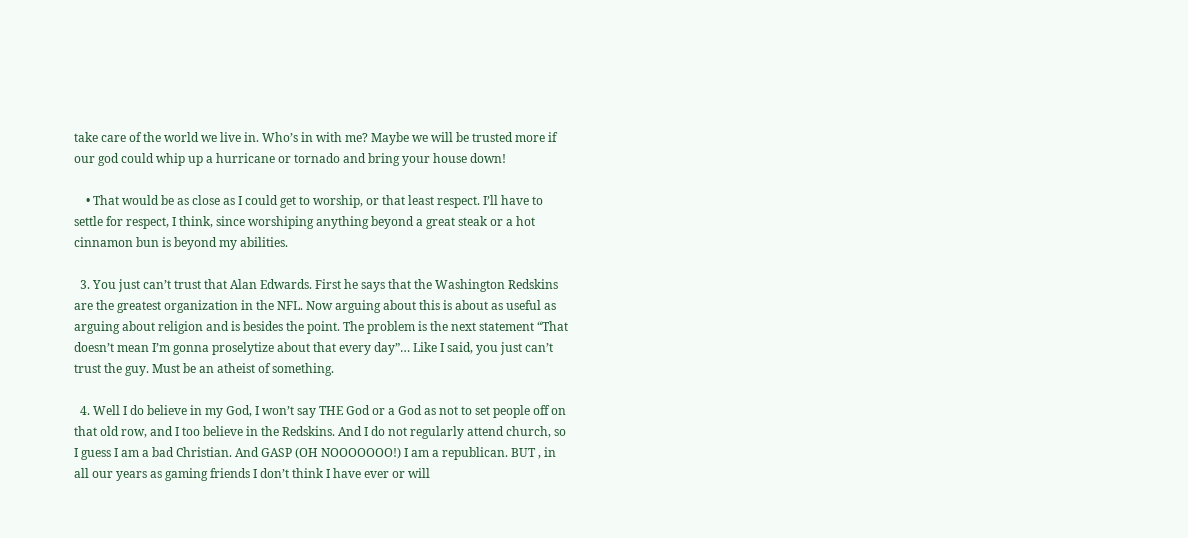take care of the world we live in. Who’s in with me? Maybe we will be trusted more if our god could whip up a hurricane or tornado and bring your house down!

    • That would be as close as I could get to worship, or that least respect. I’ll have to settle for respect, I think, since worshiping anything beyond a great steak or a hot cinnamon bun is beyond my abilities.

  3. You just can’t trust that Alan Edwards. First he says that the Washington Redskins are the greatest organization in the NFL. Now arguing about this is about as useful as arguing about religion and is besides the point. The problem is the next statement “That doesn’t mean I’m gonna proselytize about that every day”… Like I said, you just can’t trust the guy. Must be an atheist of something.

  4. Well I do believe in my God, I won’t say THE God or a God as not to set people off on that old row, and I too believe in the Redskins. And I do not regularly attend church, so I guess I am a bad Christian. And GASP (OH NOOOOOOO!) I am a republican. BUT , in all our years as gaming friends I don’t think I have ever or will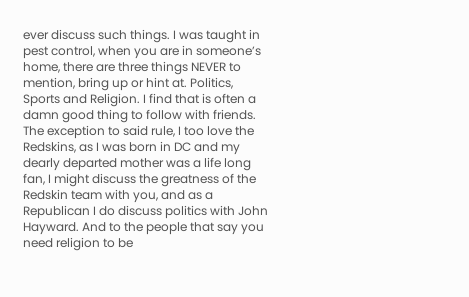ever discuss such things. I was taught in pest control, when you are in someone’s home, there are three things NEVER to mention, bring up or hint at. Politics, Sports and Religion. I find that is often a damn good thing to follow with friends. The exception to said rule, I too love the Redskins, as I was born in DC and my dearly departed mother was a life long fan, I might discuss the greatness of the Redskin team with you, and as a Republican I do discuss politics with John Hayward. And to the people that say you need religion to be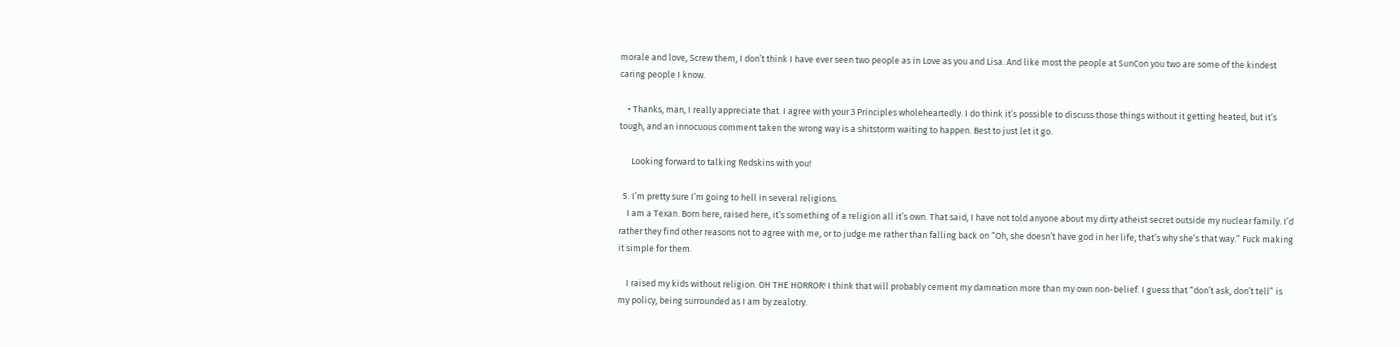morale and love, Screw them, I don’t think I have ever seen two people as in Love as you and Lisa. And like most the people at SunCon you two are some of the kindest caring people I know.

    • Thanks, man, I really appreciate that. I agree with your 3 Principles wholeheartedly. I do think it’s possible to discuss those things without it getting heated, but it’s tough, and an innocuous comment taken the wrong way is a shitstorm waiting to happen. Best to just let it go.

      Looking forward to talking Redskins with you!

  5. I’m pretty sure I’m going to hell in several religions.
    I am a Texan. Born here, raised here, it’s something of a religion all it’s own. That said, I have not told anyone about my dirty atheist secret outside my nuclear family. I’d rather they find other reasons not to agree with me, or to judge me rather than falling back on “Oh, she doesn’t have god in her life, that’s why she’s that way.” Fuck making it simple for them.

    I raised my kids without religion. OH THE HORROR! I think that will probably cement my damnation more than my own non-belief. I guess that “don’t ask, don’t tell” is my policy, being surrounded as I am by zealotry.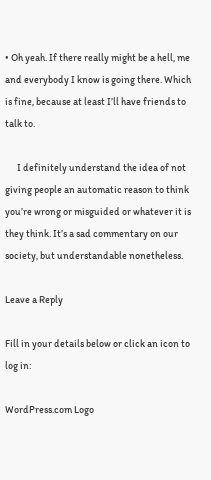• Oh yeah. If there really might be a hell, me and everybody I know is going there. Which is fine, because at least I’ll have friends to talk to.

      I definitely understand the idea of not giving people an automatic reason to think you’re wrong or misguided or whatever it is they think. It’s a sad commentary on our society, but understandable nonetheless.

Leave a Reply

Fill in your details below or click an icon to log in:

WordPress.com Logo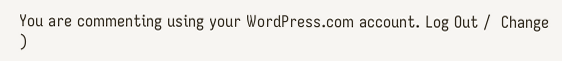You are commenting using your WordPress.com account. Log Out /  Change )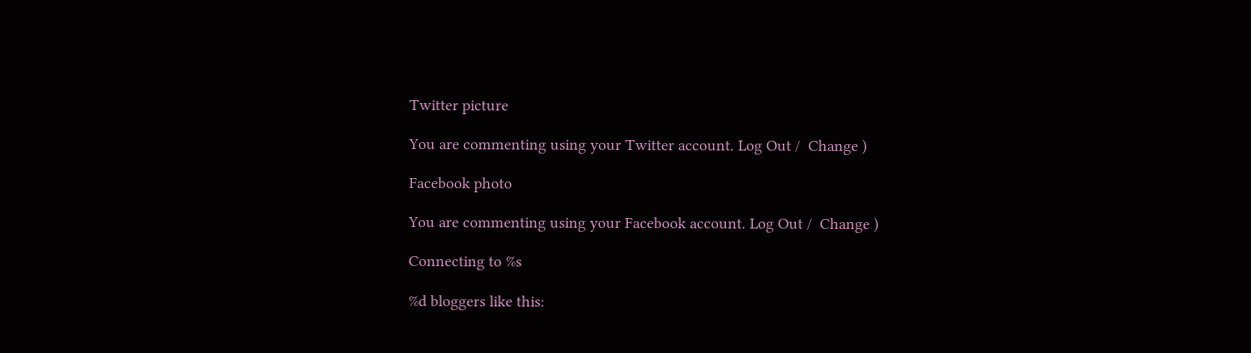Twitter picture

You are commenting using your Twitter account. Log Out /  Change )

Facebook photo

You are commenting using your Facebook account. Log Out /  Change )

Connecting to %s

%d bloggers like this: